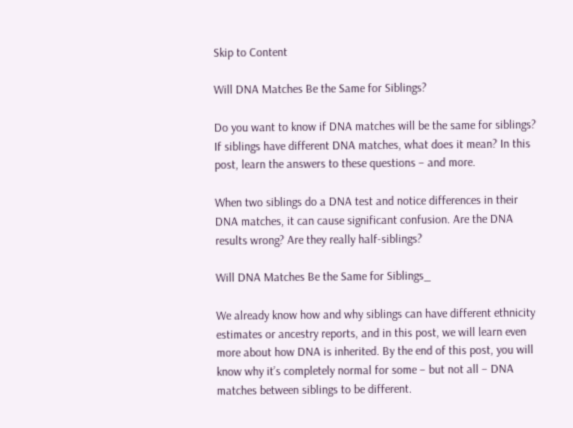Skip to Content

Will DNA Matches Be the Same for Siblings?

Do you want to know if DNA matches will be the same for siblings? If siblings have different DNA matches, what does it mean? In this post, learn the answers to these questions – and more.

When two siblings do a DNA test and notice differences in their DNA matches, it can cause significant confusion. Are the DNA results wrong? Are they really half-siblings?

Will DNA Matches Be the Same for Siblings_

We already know how and why siblings can have different ethnicity estimates or ancestry reports, and in this post, we will learn even more about how DNA is inherited. By the end of this post, you will know why it’s completely normal for some – but not all – DNA matches between siblings to be different.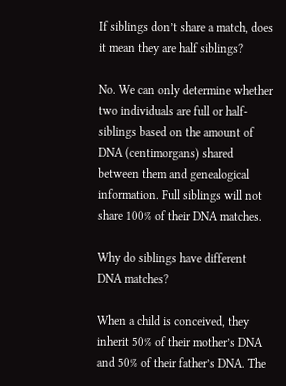If siblings don’t share a match, does it mean they are half siblings?

No. We can only determine whether two individuals are full or half-siblings based on the amount of DNA (centimorgans) shared between them and genealogical information. Full siblings will not share 100% of their DNA matches.

Why do siblings have different DNA matches?

When a child is conceived, they inherit 50% of their mother’s DNA and 50% of their father’s DNA. The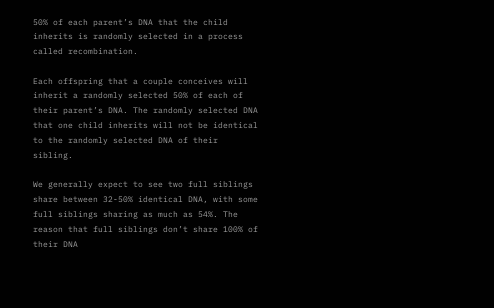50% of each parent’s DNA that the child inherits is randomly selected in a process called recombination.

Each offspring that a couple conceives will inherit a randomly selected 50% of each of their parent’s DNA. The randomly selected DNA that one child inherits will not be identical to the randomly selected DNA of their sibling.

We generally expect to see two full siblings share between 32-50% identical DNA, with some full siblings sharing as much as 54%. The reason that full siblings don’t share 100% of their DNA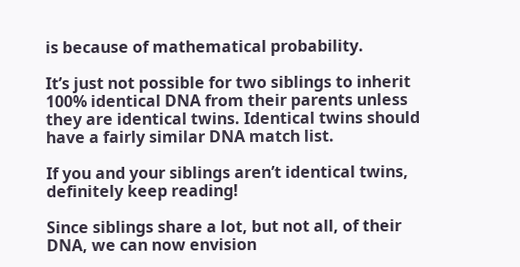is because of mathematical probability.

It’s just not possible for two siblings to inherit 100% identical DNA from their parents unless they are identical twins. Identical twins should have a fairly similar DNA match list.

If you and your siblings aren’t identical twins, definitely keep reading!

Since siblings share a lot, but not all, of their DNA, we can now envision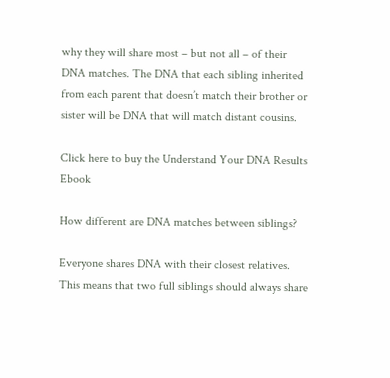why they will share most – but not all – of their DNA matches. The DNA that each sibling inherited from each parent that doesn’t match their brother or sister will be DNA that will match distant cousins.

Click here to buy the Understand Your DNA Results Ebook

How different are DNA matches between siblings?

Everyone shares DNA with their closest relatives. This means that two full siblings should always share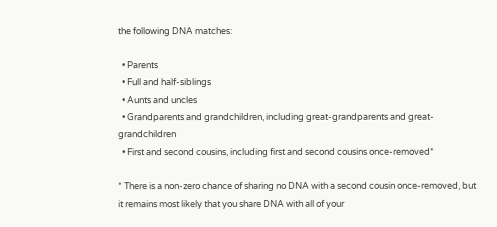the following DNA matches:

  • Parents
  • Full and half-siblings
  • Aunts and uncles
  • Grandparents and grandchildren, including great-grandparents and great-grandchildren
  • First and second cousins, including first and second cousins once-removed*

* There is a non-zero chance of sharing no DNA with a second cousin once-removed, but it remains most likely that you share DNA with all of your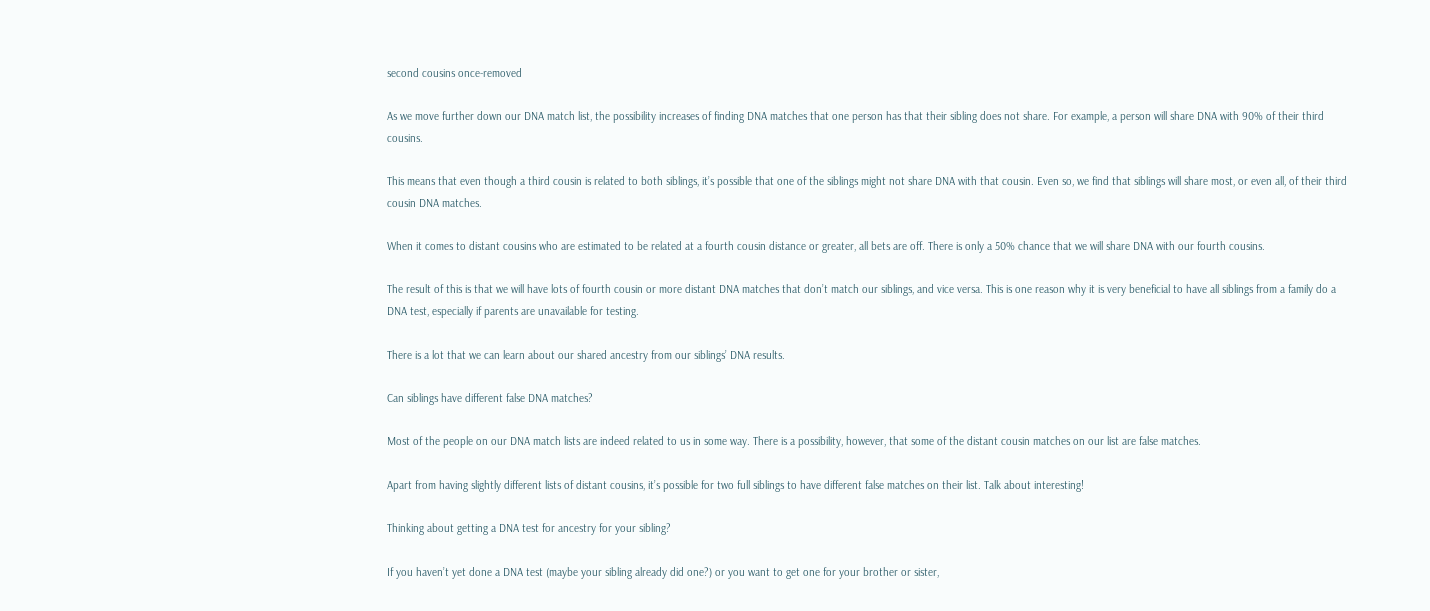second cousins once-removed

As we move further down our DNA match list, the possibility increases of finding DNA matches that one person has that their sibling does not share. For example, a person will share DNA with 90% of their third cousins.

This means that even though a third cousin is related to both siblings, it’s possible that one of the siblings might not share DNA with that cousin. Even so, we find that siblings will share most, or even all, of their third cousin DNA matches.

When it comes to distant cousins who are estimated to be related at a fourth cousin distance or greater, all bets are off. There is only a 50% chance that we will share DNA with our fourth cousins.

The result of this is that we will have lots of fourth cousin or more distant DNA matches that don’t match our siblings, and vice versa. This is one reason why it is very beneficial to have all siblings from a family do a DNA test, especially if parents are unavailable for testing.

There is a lot that we can learn about our shared ancestry from our siblings’ DNA results.

Can siblings have different false DNA matches?

Most of the people on our DNA match lists are indeed related to us in some way. There is a possibility, however, that some of the distant cousin matches on our list are false matches.

Apart from having slightly different lists of distant cousins, it’s possible for two full siblings to have different false matches on their list. Talk about interesting!

Thinking about getting a DNA test for ancestry for your sibling?

If you haven’t yet done a DNA test (maybe your sibling already did one?) or you want to get one for your brother or sister,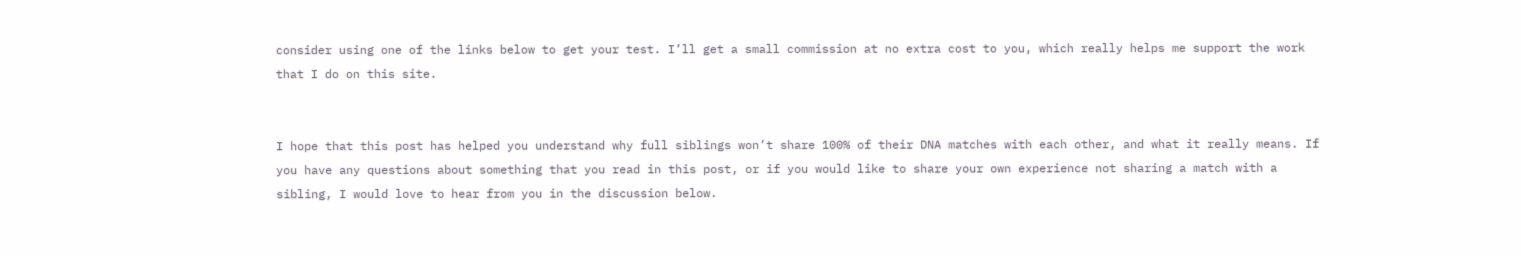consider using one of the links below to get your test. I’ll get a small commission at no extra cost to you, which really helps me support the work that I do on this site.


I hope that this post has helped you understand why full siblings won’t share 100% of their DNA matches with each other, and what it really means. If you have any questions about something that you read in this post, or if you would like to share your own experience not sharing a match with a sibling, I would love to hear from you in the discussion below.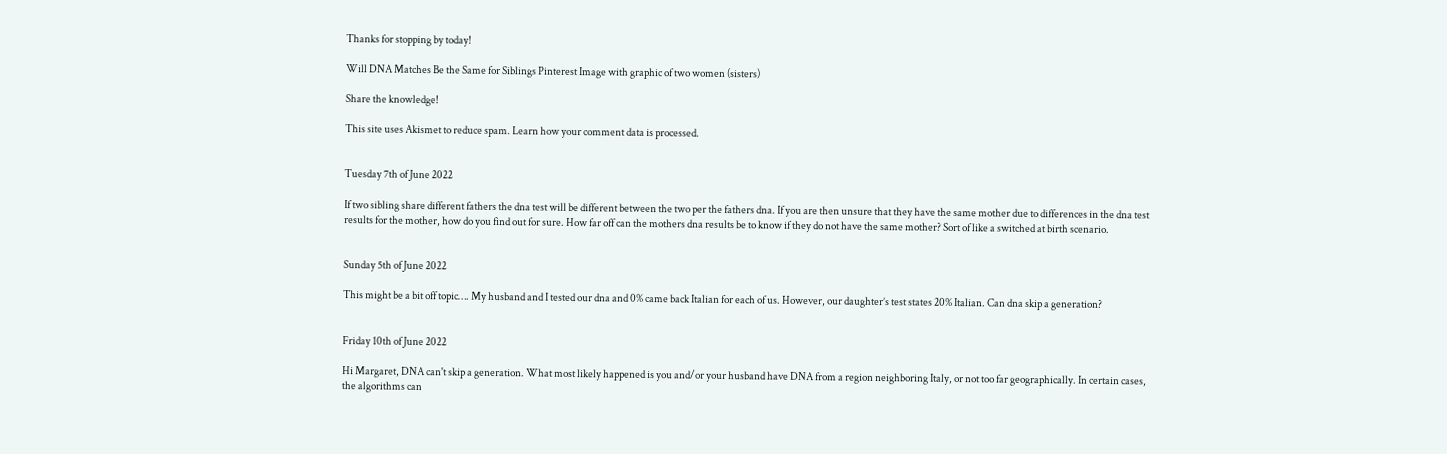Thanks for stopping by today!

Will DNA Matches Be the Same for Siblings Pinterest Image with graphic of two women (sisters)

Share the knowledge!

This site uses Akismet to reduce spam. Learn how your comment data is processed.


Tuesday 7th of June 2022

If two sibling share different fathers the dna test will be different between the two per the fathers dna. If you are then unsure that they have the same mother due to differences in the dna test results for the mother, how do you find out for sure. How far off can the mothers dna results be to know if they do not have the same mother? Sort of like a switched at birth scenario.


Sunday 5th of June 2022

This might be a bit off topic…. My husband and I tested our dna and 0% came back Italian for each of us. However, our daughter’s test states 20% Italian. Can dna skip a generation?


Friday 10th of June 2022

Hi Margaret, DNA can't skip a generation. What most likely happened is you and/or your husband have DNA from a region neighboring Italy, or not too far geographically. In certain cases, the algorithms can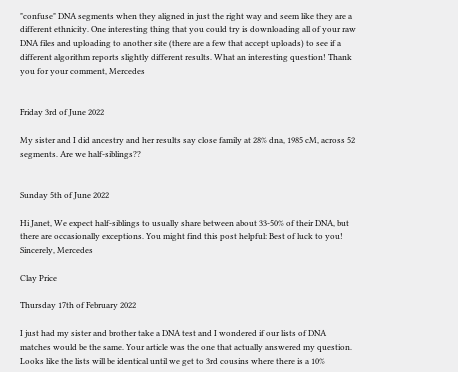"confuse" DNA segments when they aligned in just the right way and seem like they are a different ethnicity. One interesting thing that you could try is downloading all of your raw DNA files and uploading to another site (there are a few that accept uploads) to see if a different algorithm reports slightly different results. What an interesting question! Thank you for your comment, Mercedes


Friday 3rd of June 2022

My sister and I did ancestry and her results say close family at 28% dna, 1985 cM, across 52 segments. Are we half-siblings??


Sunday 5th of June 2022

Hi Janet, We expect half-siblings to usually share between about 33-50% of their DNA, but there are occasionally exceptions. You might find this post helpful: Best of luck to you! Sincerely, Mercedes

Clay Price

Thursday 17th of February 2022

I just had my sister and brother take a DNA test and I wondered if our lists of DNA matches would be the same. Your article was the one that actually answered my question. Looks like the lists will be identical until we get to 3rd cousins where there is a 10%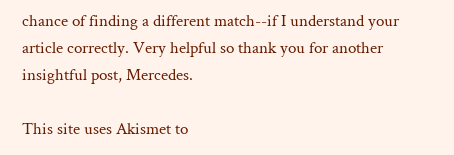chance of finding a different match--if I understand your article correctly. Very helpful so thank you for another insightful post, Mercedes.

This site uses Akismet to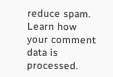reduce spam. Learn how your comment data is processed.